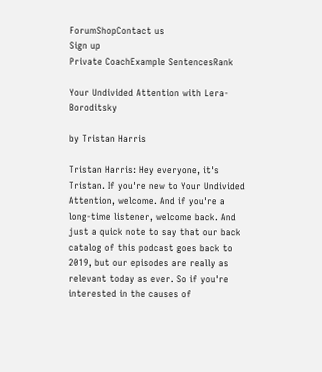ForumShopContact us
Sign up
Private CoachExample SentencesRank

Your Undivided Attention with Lera-Boroditsky

by Tristan Harris

Tristan Harris: Hey everyone, it's Tristan. If you're new to Your Undivided Attention, welcome. And if you're a long-time listener, welcome back. And just a quick note to say that our back catalog of this podcast goes back to 2019, but our episodes are really as relevant today as ever. So if you're interested in the causes of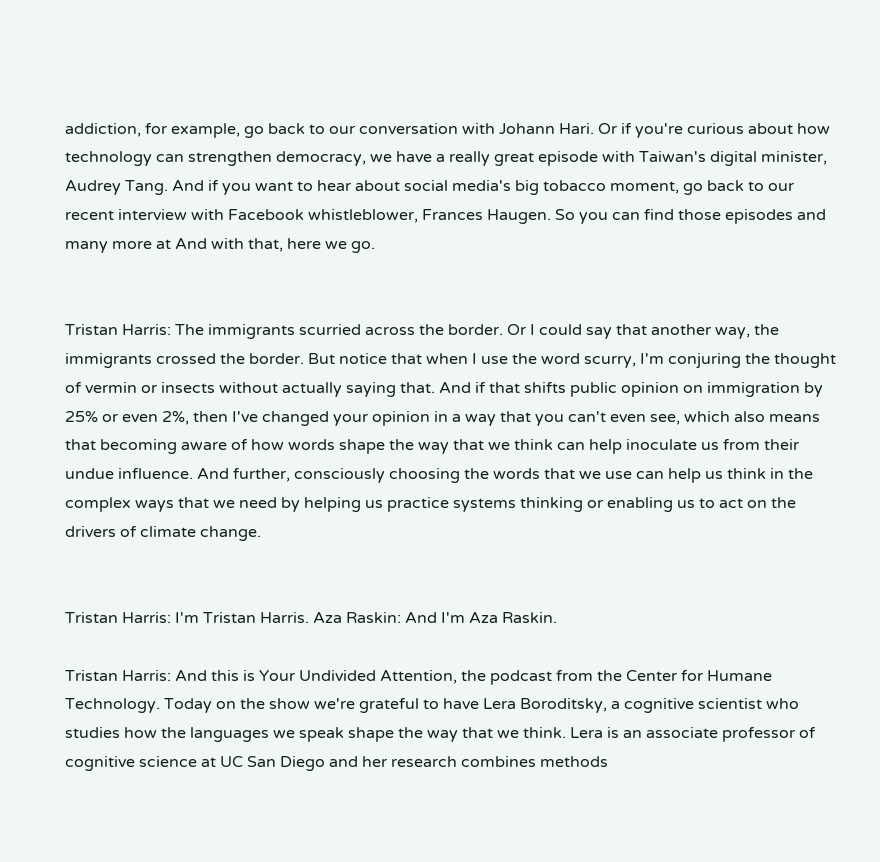addiction, for example, go back to our conversation with Johann Hari. Or if you're curious about how technology can strengthen democracy, we have a really great episode with Taiwan's digital minister, Audrey Tang. And if you want to hear about social media's big tobacco moment, go back to our recent interview with Facebook whistleblower, Frances Haugen. So you can find those episodes and many more at And with that, here we go.


Tristan Harris: The immigrants scurried across the border. Or I could say that another way, the immigrants crossed the border. But notice that when I use the word scurry, I'm conjuring the thought of vermin or insects without actually saying that. And if that shifts public opinion on immigration by 25% or even 2%, then I've changed your opinion in a way that you can't even see, which also means that becoming aware of how words shape the way that we think can help inoculate us from their undue influence. And further, consciously choosing the words that we use can help us think in the complex ways that we need by helping us practice systems thinking or enabling us to act on the drivers of climate change.


Tristan Harris: I'm Tristan Harris. Aza Raskin: And I'm Aza Raskin.

Tristan Harris: And this is Your Undivided Attention, the podcast from the Center for Humane Technology. Today on the show we're grateful to have Lera Boroditsky, a cognitive scientist who studies how the languages we speak shape the way that we think. Lera is an associate professor of cognitive science at UC San Diego and her research combines methods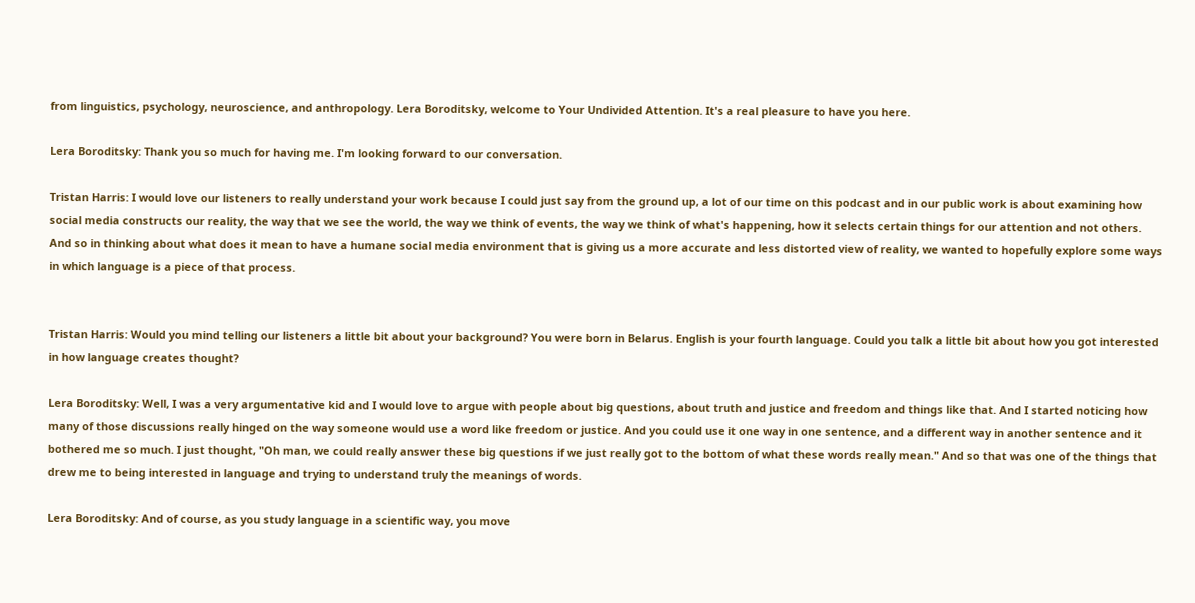from linguistics, psychology, neuroscience, and anthropology. Lera Boroditsky, welcome to Your Undivided Attention. It's a real pleasure to have you here.

Lera Boroditsky: Thank you so much for having me. I'm looking forward to our conversation.

Tristan Harris: I would love our listeners to really understand your work because I could just say from the ground up, a lot of our time on this podcast and in our public work is about examining how social media constructs our reality, the way that we see the world, the way we think of events, the way we think of what's happening, how it selects certain things for our attention and not others. And so in thinking about what does it mean to have a humane social media environment that is giving us a more accurate and less distorted view of reality, we wanted to hopefully explore some ways in which language is a piece of that process.


Tristan Harris: Would you mind telling our listeners a little bit about your background? You were born in Belarus. English is your fourth language. Could you talk a little bit about how you got interested in how language creates thought?

Lera Boroditsky: Well, I was a very argumentative kid and I would love to argue with people about big questions, about truth and justice and freedom and things like that. And I started noticing how many of those discussions really hinged on the way someone would use a word like freedom or justice. And you could use it one way in one sentence, and a different way in another sentence and it bothered me so much. I just thought, "Oh man, we could really answer these big questions if we just really got to the bottom of what these words really mean." And so that was one of the things that drew me to being interested in language and trying to understand truly the meanings of words.

Lera Boroditsky: And of course, as you study language in a scientific way, you move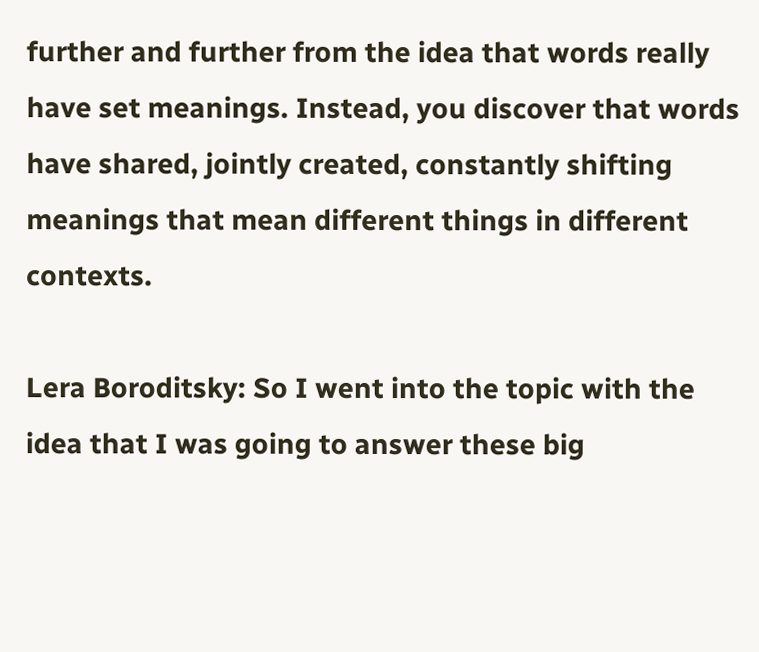further and further from the idea that words really have set meanings. Instead, you discover that words have shared, jointly created, constantly shifting meanings that mean different things in different contexts.

Lera Boroditsky: So I went into the topic with the idea that I was going to answer these big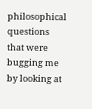philosophical questions that were bugging me by looking at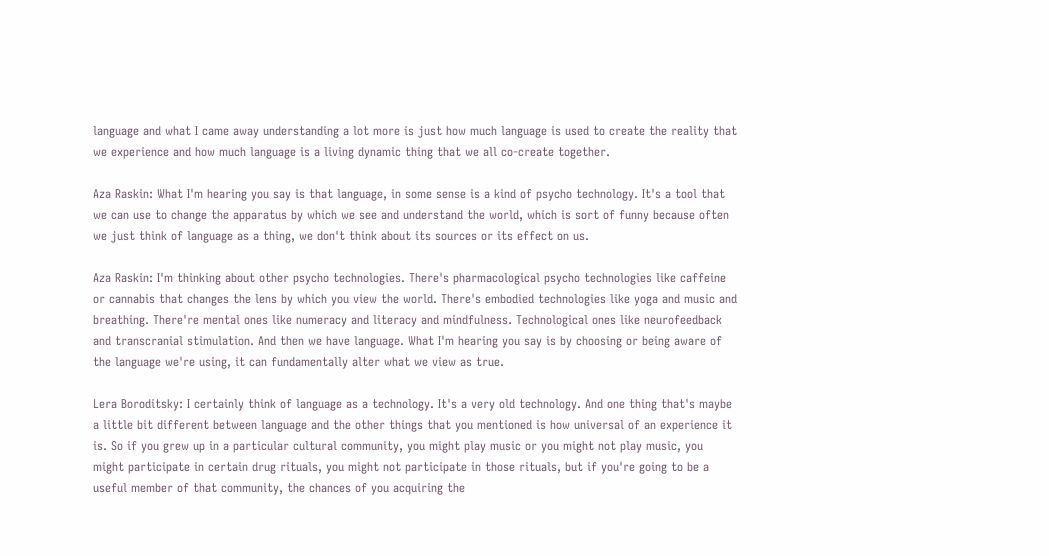language and what I came away understanding a lot more is just how much language is used to create the reality that we experience and how much language is a living dynamic thing that we all co-create together.

Aza Raskin: What I'm hearing you say is that language, in some sense is a kind of psycho technology. It's a tool that we can use to change the apparatus by which we see and understand the world, which is sort of funny because often we just think of language as a thing, we don't think about its sources or its effect on us.

Aza Raskin: I'm thinking about other psycho technologies. There's pharmacological psycho technologies like caffeine or cannabis that changes the lens by which you view the world. There's embodied technologies like yoga and music and breathing. There're mental ones like numeracy and literacy and mindfulness. Technological ones like neurofeedback and transcranial stimulation. And then we have language. What I'm hearing you say is by choosing or being aware of the language we're using, it can fundamentally alter what we view as true.

Lera Boroditsky: I certainly think of language as a technology. It's a very old technology. And one thing that's maybe a little bit different between language and the other things that you mentioned is how universal of an experience it is. So if you grew up in a particular cultural community, you might play music or you might not play music, you might participate in certain drug rituals, you might not participate in those rituals, but if you're going to be a useful member of that community, the chances of you acquiring the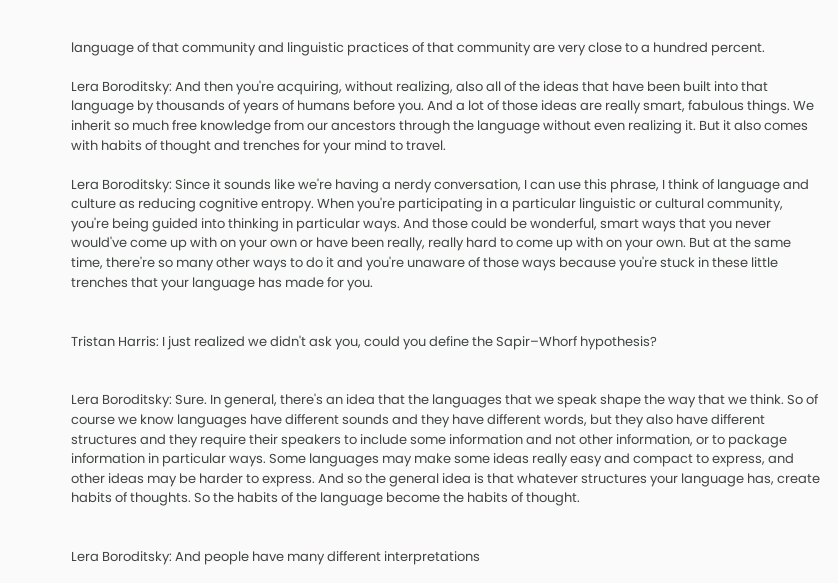language of that community and linguistic practices of that community are very close to a hundred percent.

Lera Boroditsky: And then you're acquiring, without realizing, also all of the ideas that have been built into that language by thousands of years of humans before you. And a lot of those ideas are really smart, fabulous things. We inherit so much free knowledge from our ancestors through the language without even realizing it. But it also comes with habits of thought and trenches for your mind to travel.

Lera Boroditsky: Since it sounds like we're having a nerdy conversation, I can use this phrase, I think of language and culture as reducing cognitive entropy. When you're participating in a particular linguistic or cultural community, you're being guided into thinking in particular ways. And those could be wonderful, smart ways that you never would've come up with on your own or have been really, really hard to come up with on your own. But at the same time, there're so many other ways to do it and you're unaware of those ways because you're stuck in these little trenches that your language has made for you.


Tristan Harris: I just realized we didn't ask you, could you define the Sapir–Whorf hypothesis?


Lera Boroditsky: Sure. In general, there's an idea that the languages that we speak shape the way that we think. So of course we know languages have different sounds and they have different words, but they also have different structures and they require their speakers to include some information and not other information, or to package information in particular ways. Some languages may make some ideas really easy and compact to express, and other ideas may be harder to express. And so the general idea is that whatever structures your language has, create habits of thoughts. So the habits of the language become the habits of thought.


Lera Boroditsky: And people have many different interpretations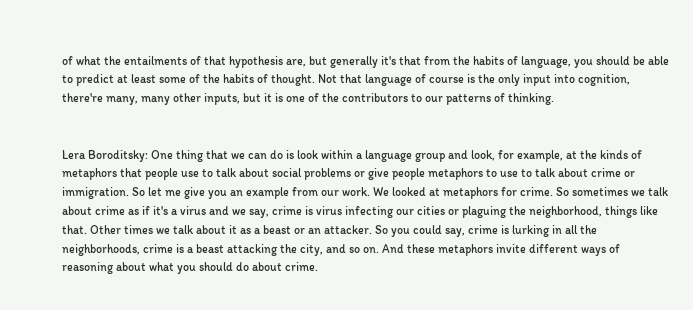of what the entailments of that hypothesis are, but generally it's that from the habits of language, you should be able to predict at least some of the habits of thought. Not that language of course is the only input into cognition, there're many, many other inputs, but it is one of the contributors to our patterns of thinking.


Lera Boroditsky: One thing that we can do is look within a language group and look, for example, at the kinds of metaphors that people use to talk about social problems or give people metaphors to use to talk about crime or immigration. So let me give you an example from our work. We looked at metaphors for crime. So sometimes we talk about crime as if it's a virus and we say, crime is virus infecting our cities or plaguing the neighborhood, things like that. Other times we talk about it as a beast or an attacker. So you could say, crime is lurking in all the neighborhoods, crime is a beast attacking the city, and so on. And these metaphors invite different ways of reasoning about what you should do about crime.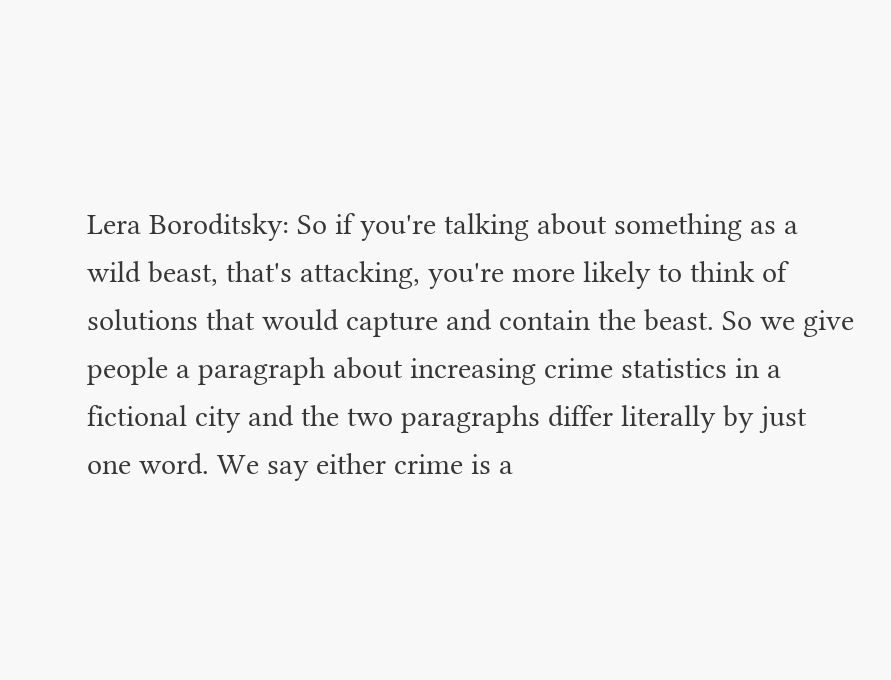Lera Boroditsky: So if you're talking about something as a wild beast, that's attacking, you're more likely to think of solutions that would capture and contain the beast. So we give people a paragraph about increasing crime statistics in a fictional city and the two paragraphs differ literally by just one word. We say either crime is a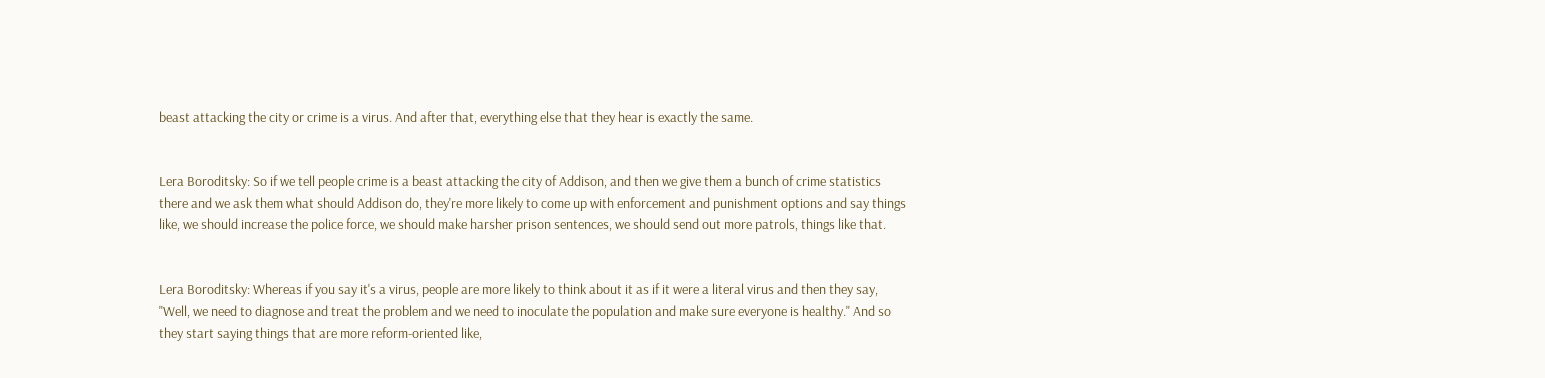beast attacking the city or crime is a virus. And after that, everything else that they hear is exactly the same.


Lera Boroditsky: So if we tell people crime is a beast attacking the city of Addison, and then we give them a bunch of crime statistics there and we ask them what should Addison do, they're more likely to come up with enforcement and punishment options and say things like, we should increase the police force, we should make harsher prison sentences, we should send out more patrols, things like that.


Lera Boroditsky: Whereas if you say it's a virus, people are more likely to think about it as if it were a literal virus and then they say, "Well, we need to diagnose and treat the problem and we need to inoculate the population and make sure everyone is healthy." And so they start saying things that are more reform-oriented like,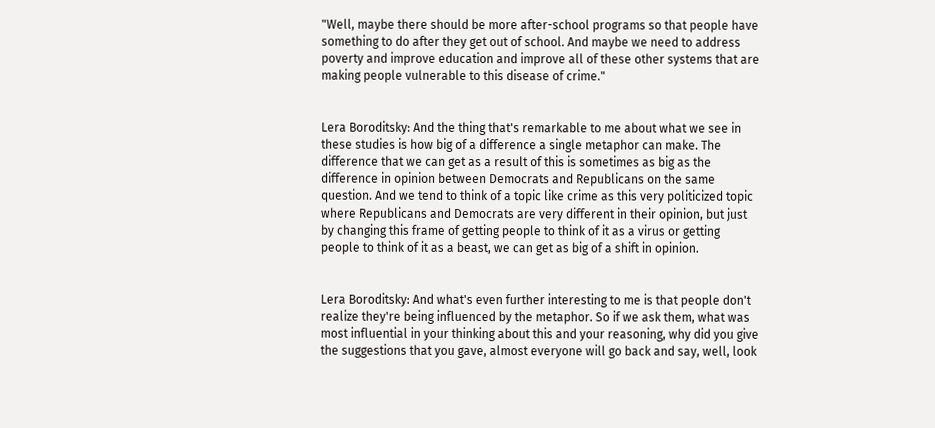"Well, maybe there should be more after-school programs so that people have something to do after they get out of school. And maybe we need to address poverty and improve education and improve all of these other systems that are making people vulnerable to this disease of crime."


Lera Boroditsky: And the thing that's remarkable to me about what we see in these studies is how big of a difference a single metaphor can make. The difference that we can get as a result of this is sometimes as big as the difference in opinion between Democrats and Republicans on the same question. And we tend to think of a topic like crime as this very politicized topic where Republicans and Democrats are very different in their opinion, but just by changing this frame of getting people to think of it as a virus or getting people to think of it as a beast, we can get as big of a shift in opinion.


Lera Boroditsky: And what's even further interesting to me is that people don't realize they're being influenced by the metaphor. So if we ask them, what was most influential in your thinking about this and your reasoning, why did you give the suggestions that you gave, almost everyone will go back and say, well, look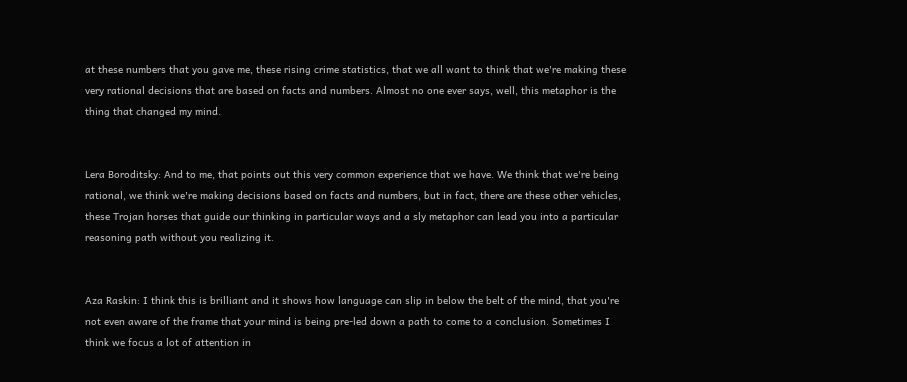at these numbers that you gave me, these rising crime statistics, that we all want to think that we're making these very rational decisions that are based on facts and numbers. Almost no one ever says, well, this metaphor is the thing that changed my mind.


Lera Boroditsky: And to me, that points out this very common experience that we have. We think that we're being rational, we think we're making decisions based on facts and numbers, but in fact, there are these other vehicles, these Trojan horses that guide our thinking in particular ways and a sly metaphor can lead you into a particular reasoning path without you realizing it.


Aza Raskin: I think this is brilliant and it shows how language can slip in below the belt of the mind, that you're not even aware of the frame that your mind is being pre-led down a path to come to a conclusion. Sometimes I think we focus a lot of attention in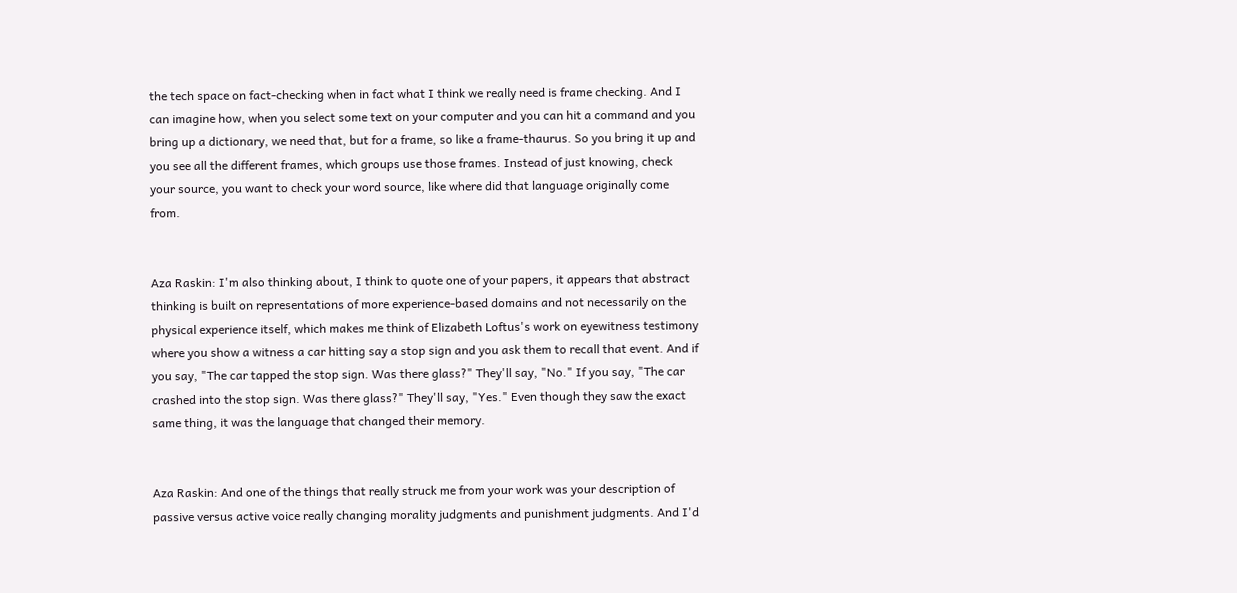the tech space on fact-checking when in fact what I think we really need is frame checking. And I can imagine how, when you select some text on your computer and you can hit a command and you bring up a dictionary, we need that, but for a frame, so like a frame-thaurus. So you bring it up and you see all the different frames, which groups use those frames. Instead of just knowing, check your source, you want to check your word source, like where did that language originally come from.


Aza Raskin: I'm also thinking about, I think to quote one of your papers, it appears that abstract thinking is built on representations of more experience-based domains and not necessarily on the physical experience itself, which makes me think of Elizabeth Loftus's work on eyewitness testimony where you show a witness a car hitting say a stop sign and you ask them to recall that event. And if you say, "The car tapped the stop sign. Was there glass?" They'll say, "No." If you say, "The car crashed into the stop sign. Was there glass?" They'll say, "Yes." Even though they saw the exact same thing, it was the language that changed their memory.


Aza Raskin: And one of the things that really struck me from your work was your description of passive versus active voice really changing morality judgments and punishment judgments. And I'd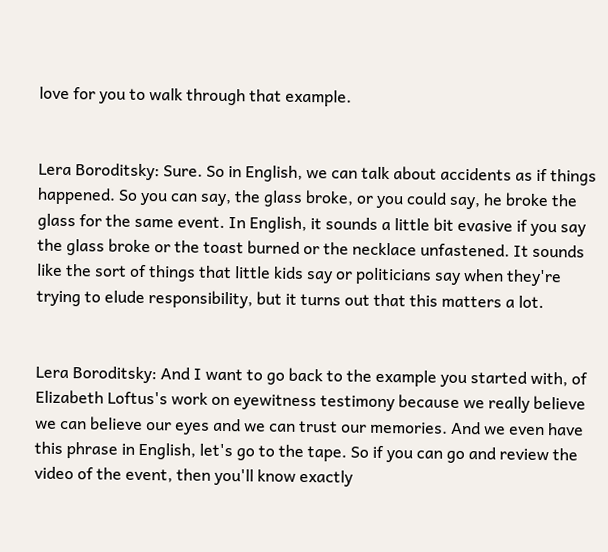love for you to walk through that example.


Lera Boroditsky: Sure. So in English, we can talk about accidents as if things happened. So you can say, the glass broke, or you could say, he broke the glass for the same event. In English, it sounds a little bit evasive if you say the glass broke or the toast burned or the necklace unfastened. It sounds like the sort of things that little kids say or politicians say when they're trying to elude responsibility, but it turns out that this matters a lot.


Lera Boroditsky: And I want to go back to the example you started with, of Elizabeth Loftus's work on eyewitness testimony because we really believe we can believe our eyes and we can trust our memories. And we even have this phrase in English, let's go to the tape. So if you can go and review the video of the event, then you'll know exactly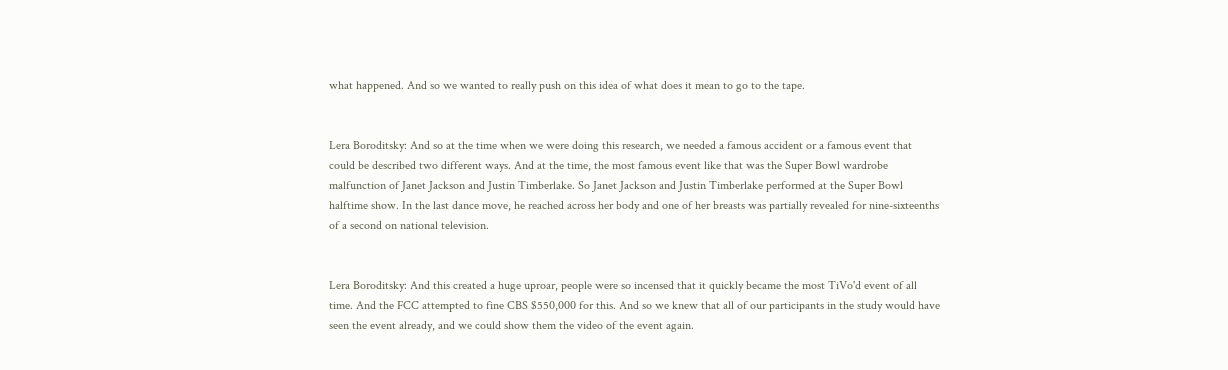what happened. And so we wanted to really push on this idea of what does it mean to go to the tape.


Lera Boroditsky: And so at the time when we were doing this research, we needed a famous accident or a famous event that could be described two different ways. And at the time, the most famous event like that was the Super Bowl wardrobe malfunction of Janet Jackson and Justin Timberlake. So Janet Jackson and Justin Timberlake performed at the Super Bowl halftime show. In the last dance move, he reached across her body and one of her breasts was partially revealed for nine-sixteenths of a second on national television.


Lera Boroditsky: And this created a huge uproar, people were so incensed that it quickly became the most TiVo'd event of all time. And the FCC attempted to fine CBS $550,000 for this. And so we knew that all of our participants in the study would have seen the event already, and we could show them the video of the event again.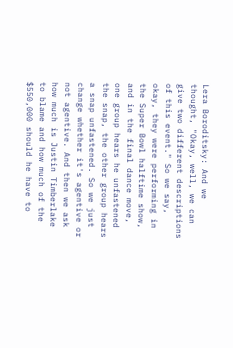Lera Boroditsky: And we thought, "Okay, well, we can give two different descriptions of this event." So we say, okay, they were performing in the Super Bowl halftime show, and in the final dance move, one group hears he unfastened the snap, the other group hears a snap unfastened. So we just change whether it's agentive or not agentive. And then we ask how much is Justin Timberlake to blame and how much of the $550,000 should he have to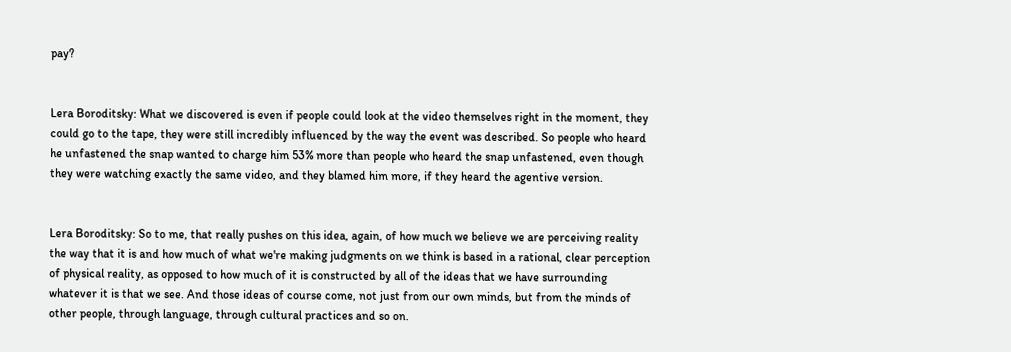pay?


Lera Boroditsky: What we discovered is even if people could look at the video themselves right in the moment, they could go to the tape, they were still incredibly influenced by the way the event was described. So people who heard he unfastened the snap wanted to charge him 53% more than people who heard the snap unfastened, even though they were watching exactly the same video, and they blamed him more, if they heard the agentive version.


Lera Boroditsky: So to me, that really pushes on this idea, again, of how much we believe we are perceiving reality the way that it is and how much of what we're making judgments on we think is based in a rational, clear perception of physical reality, as opposed to how much of it is constructed by all of the ideas that we have surrounding whatever it is that we see. And those ideas of course come, not just from our own minds, but from the minds of other people, through language, through cultural practices and so on.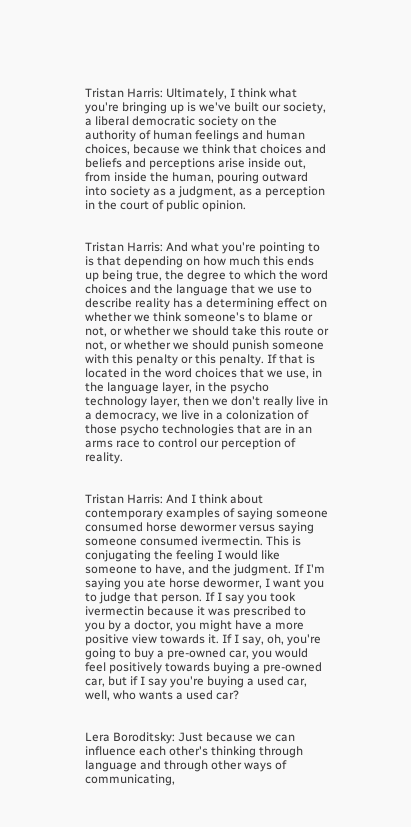Tristan Harris: Ultimately, I think what you're bringing up is we've built our society, a liberal democratic society on the authority of human feelings and human choices, because we think that choices and beliefs and perceptions arise inside out, from inside the human, pouring outward into society as a judgment, as a perception in the court of public opinion.


Tristan Harris: And what you're pointing to is that depending on how much this ends up being true, the degree to which the word choices and the language that we use to describe reality has a determining effect on whether we think someone's to blame or not, or whether we should take this route or not, or whether we should punish someone with this penalty or this penalty. If that is located in the word choices that we use, in the language layer, in the psycho technology layer, then we don't really live in a democracy, we live in a colonization of those psycho technologies that are in an arms race to control our perception of reality.


Tristan Harris: And I think about contemporary examples of saying someone consumed horse dewormer versus saying someone consumed ivermectin. This is conjugating the feeling I would like someone to have, and the judgment. If I'm saying you ate horse dewormer, I want you to judge that person. If I say you took ivermectin because it was prescribed to you by a doctor, you might have a more positive view towards it. If I say, oh, you're going to buy a pre-owned car, you would feel positively towards buying a pre-owned car, but if I say you're buying a used car, well, who wants a used car?


Lera Boroditsky: Just because we can influence each other's thinking through language and through other ways of communicating,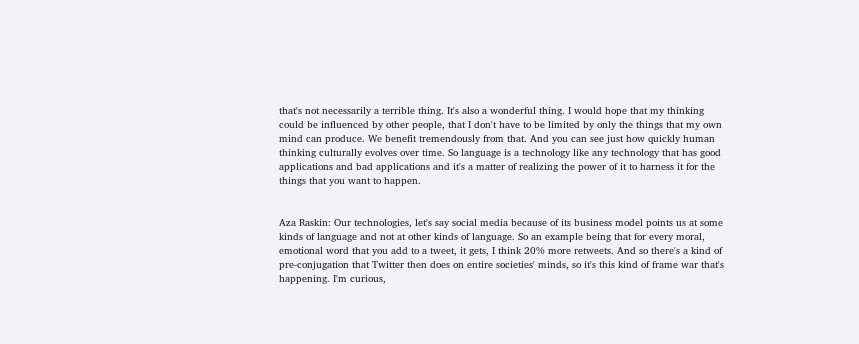that's not necessarily a terrible thing. It's also a wonderful thing. I would hope that my thinking could be influenced by other people, that I don't have to be limited by only the things that my own mind can produce. We benefit tremendously from that. And you can see just how quickly human thinking culturally evolves over time. So language is a technology like any technology that has good applications and bad applications and it's a matter of realizing the power of it to harness it for the things that you want to happen.


Aza Raskin: Our technologies, let's say social media because of its business model points us at some kinds of language and not at other kinds of language. So an example being that for every moral, emotional word that you add to a tweet, it gets, I think 20% more retweets. And so there's a kind of pre-conjugation that Twitter then does on entire societies' minds, so it's this kind of frame war that's happening. I'm curious,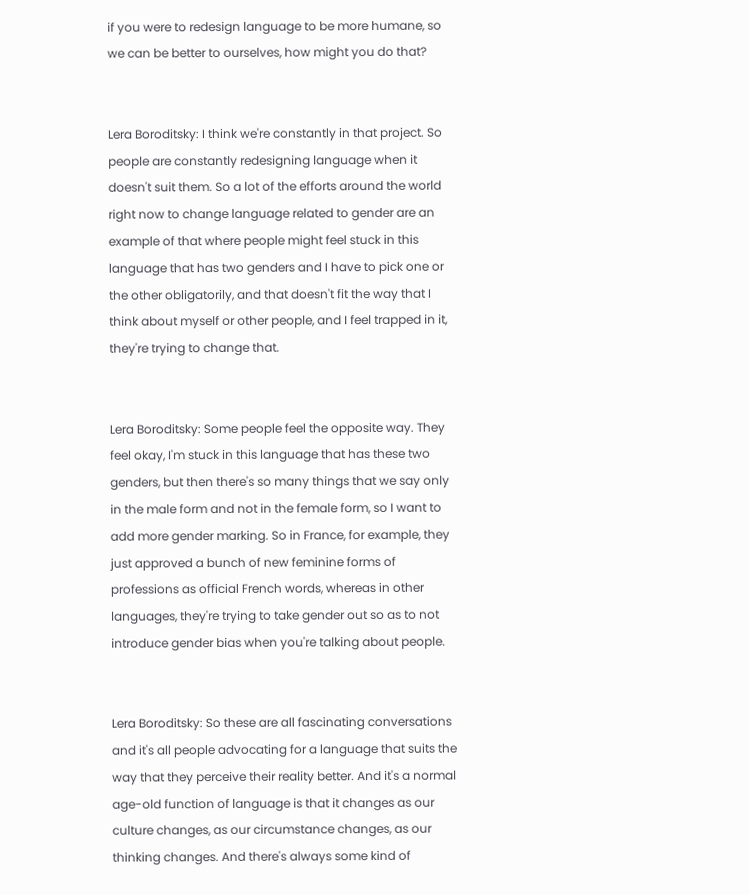if you were to redesign language to be more humane, so we can be better to ourselves, how might you do that?


Lera Boroditsky: I think we're constantly in that project. So people are constantly redesigning language when it doesn't suit them. So a lot of the efforts around the world right now to change language related to gender are an example of that where people might feel stuck in this language that has two genders and I have to pick one or the other obligatorily, and that doesn't fit the way that I think about myself or other people, and I feel trapped in it, they're trying to change that.


Lera Boroditsky: Some people feel the opposite way. They feel okay, I'm stuck in this language that has these two genders, but then there's so many things that we say only in the male form and not in the female form, so I want to add more gender marking. So in France, for example, they just approved a bunch of new feminine forms of professions as official French words, whereas in other languages, they're trying to take gender out so as to not introduce gender bias when you're talking about people.


Lera Boroditsky: So these are all fascinating conversations and it's all people advocating for a language that suits the way that they perceive their reality better. And it's a normal age-old function of language is that it changes as our culture changes, as our circumstance changes, as our thinking changes. And there's always some kind of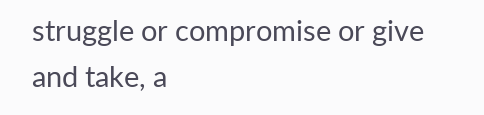struggle or compromise or give and take, a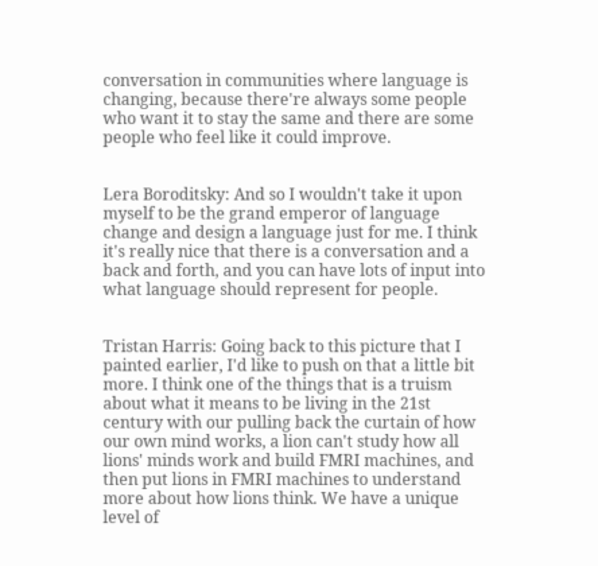conversation in communities where language is changing, because there're always some people who want it to stay the same and there are some people who feel like it could improve.


Lera Boroditsky: And so I wouldn't take it upon myself to be the grand emperor of language change and design a language just for me. I think it's really nice that there is a conversation and a back and forth, and you can have lots of input into what language should represent for people.


Tristan Harris: Going back to this picture that I painted earlier, I'd like to push on that a little bit more. I think one of the things that is a truism about what it means to be living in the 21st century with our pulling back the curtain of how our own mind works, a lion can't study how all lions' minds work and build FMRI machines, and then put lions in FMRI machines to understand more about how lions think. We have a unique level of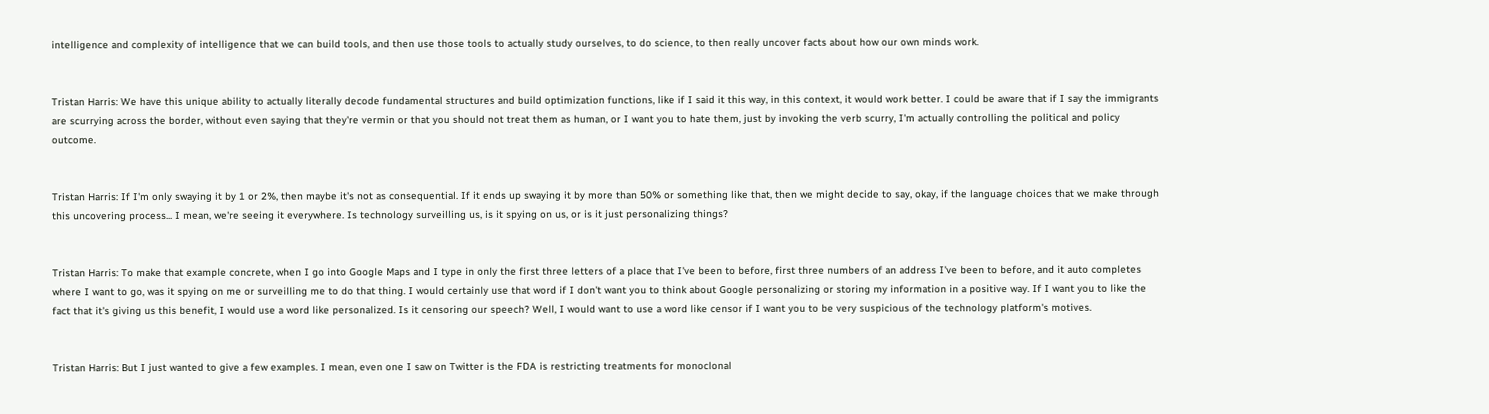intelligence and complexity of intelligence that we can build tools, and then use those tools to actually study ourselves, to do science, to then really uncover facts about how our own minds work.


Tristan Harris: We have this unique ability to actually literally decode fundamental structures and build optimization functions, like if I said it this way, in this context, it would work better. I could be aware that if I say the immigrants are scurrying across the border, without even saying that they're vermin or that you should not treat them as human, or I want you to hate them, just by invoking the verb scurry, I'm actually controlling the political and policy outcome.


Tristan Harris: If I'm only swaying it by 1 or 2%, then maybe it's not as consequential. If it ends up swaying it by more than 50% or something like that, then we might decide to say, okay, if the language choices that we make through this uncovering process... I mean, we're seeing it everywhere. Is technology surveilling us, is it spying on us, or is it just personalizing things?


Tristan Harris: To make that example concrete, when I go into Google Maps and I type in only the first three letters of a place that I've been to before, first three numbers of an address I've been to before, and it auto completes where I want to go, was it spying on me or surveilling me to do that thing. I would certainly use that word if I don't want you to think about Google personalizing or storing my information in a positive way. If I want you to like the fact that it's giving us this benefit, I would use a word like personalized. Is it censoring our speech? Well, I would want to use a word like censor if I want you to be very suspicious of the technology platform's motives.


Tristan Harris: But I just wanted to give a few examples. I mean, even one I saw on Twitter is the FDA is restricting treatments for monoclonal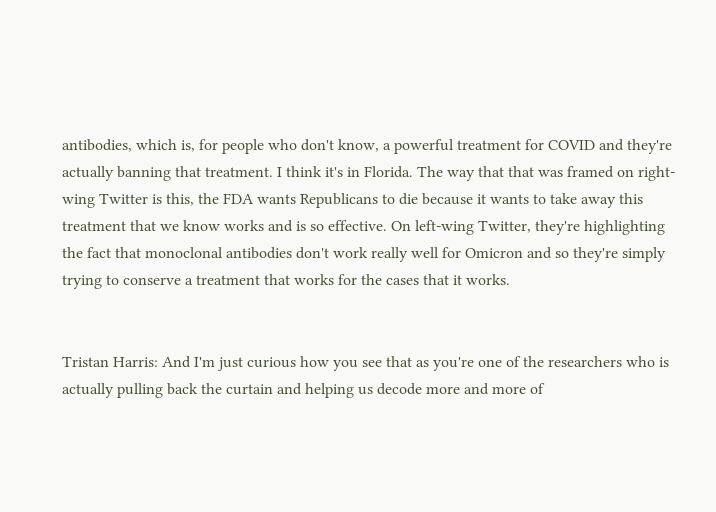antibodies, which is, for people who don't know, a powerful treatment for COVID and they're actually banning that treatment. I think it's in Florida. The way that that was framed on right-wing Twitter is this, the FDA wants Republicans to die because it wants to take away this treatment that we know works and is so effective. On left-wing Twitter, they're highlighting the fact that monoclonal antibodies don't work really well for Omicron and so they're simply trying to conserve a treatment that works for the cases that it works.


Tristan Harris: And I'm just curious how you see that as you're one of the researchers who is actually pulling back the curtain and helping us decode more and more of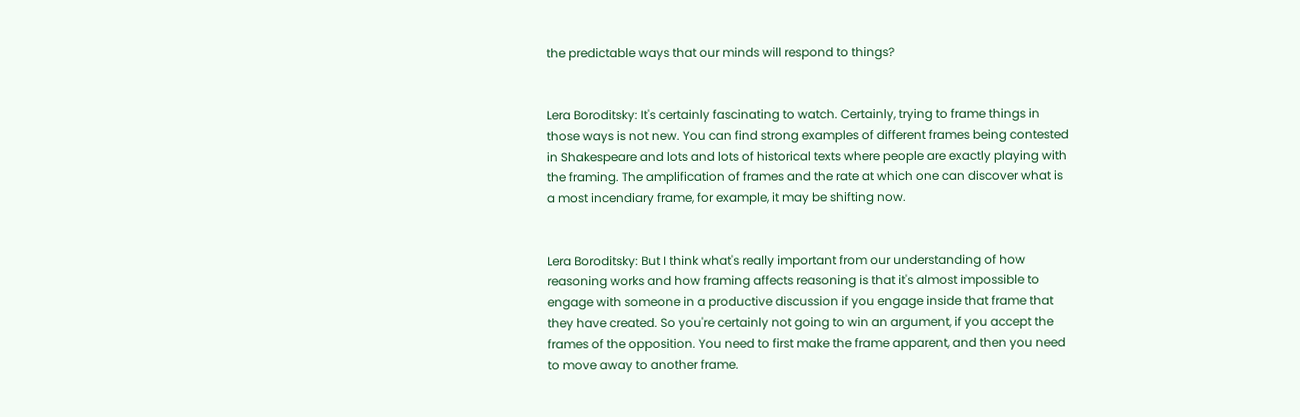the predictable ways that our minds will respond to things?


Lera Boroditsky: It's certainly fascinating to watch. Certainly, trying to frame things in those ways is not new. You can find strong examples of different frames being contested in Shakespeare and lots and lots of historical texts where people are exactly playing with the framing. The amplification of frames and the rate at which one can discover what is a most incendiary frame, for example, it may be shifting now.


Lera Boroditsky: But I think what's really important from our understanding of how reasoning works and how framing affects reasoning is that it's almost impossible to engage with someone in a productive discussion if you engage inside that frame that they have created. So you're certainly not going to win an argument, if you accept the frames of the opposition. You need to first make the frame apparent, and then you need to move away to another frame.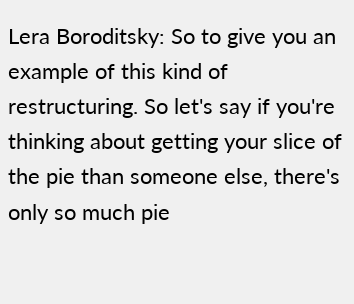Lera Boroditsky: So to give you an example of this kind of restructuring. So let's say if you're thinking about getting your slice of the pie than someone else, there's only so much pie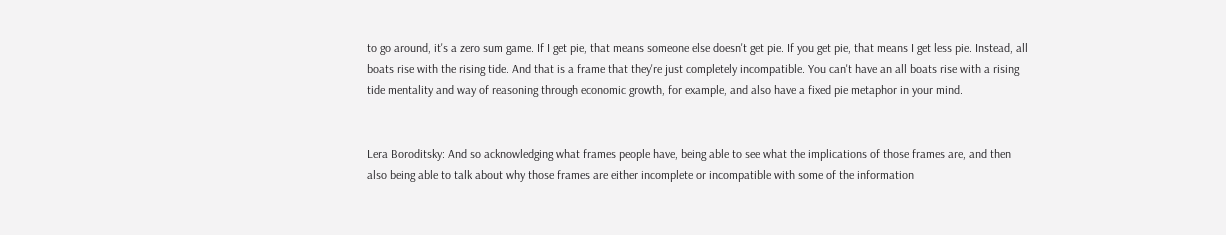to go around, it's a zero sum game. If I get pie, that means someone else doesn't get pie. If you get pie, that means I get less pie. Instead, all boats rise with the rising tide. And that is a frame that they're just completely incompatible. You can't have an all boats rise with a rising tide mentality and way of reasoning through economic growth, for example, and also have a fixed pie metaphor in your mind.


Lera Boroditsky: And so acknowledging what frames people have, being able to see what the implications of those frames are, and then also being able to talk about why those frames are either incomplete or incompatible with some of the information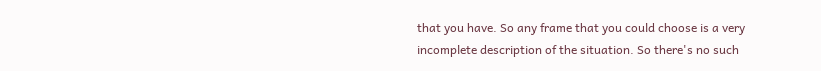that you have. So any frame that you could choose is a very incomplete description of the situation. So there's no such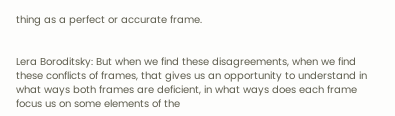thing as a perfect or accurate frame.


Lera Boroditsky: But when we find these disagreements, when we find these conflicts of frames, that gives us an opportunity to understand in what ways both frames are deficient, in what ways does each frame focus us on some elements of the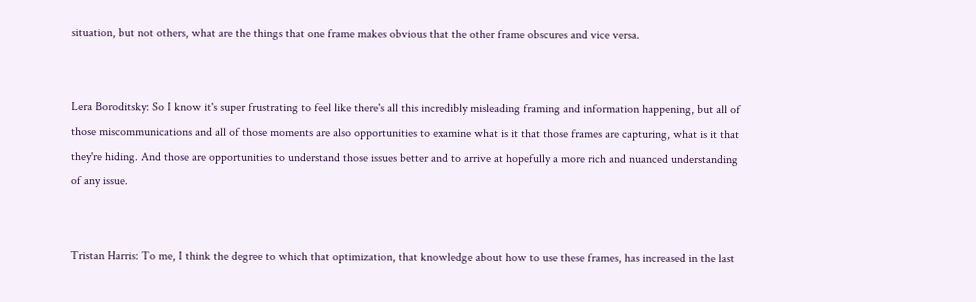situation, but not others, what are the things that one frame makes obvious that the other frame obscures and vice versa.


Lera Boroditsky: So I know it's super frustrating to feel like there's all this incredibly misleading framing and information happening, but all of those miscommunications and all of those moments are also opportunities to examine what is it that those frames are capturing, what is it that they're hiding. And those are opportunities to understand those issues better and to arrive at hopefully a more rich and nuanced understanding of any issue.


Tristan Harris: To me, I think the degree to which that optimization, that knowledge about how to use these frames, has increased in the last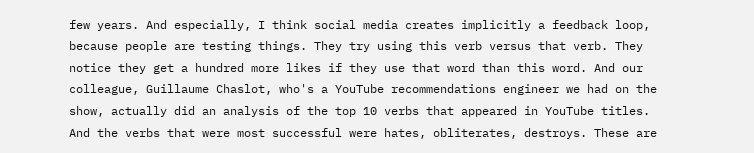few years. And especially, I think social media creates implicitly a feedback loop, because people are testing things. They try using this verb versus that verb. They notice they get a hundred more likes if they use that word than this word. And our colleague, Guillaume Chaslot, who's a YouTube recommendations engineer we had on the show, actually did an analysis of the top 10 verbs that appeared in YouTube titles. And the verbs that were most successful were hates, obliterates, destroys. These are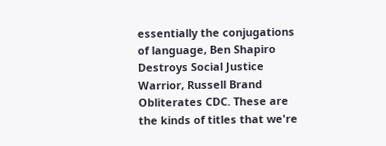essentially the conjugations of language, Ben Shapiro Destroys Social Justice Warrior, Russell Brand Obliterates CDC. These are the kinds of titles that we're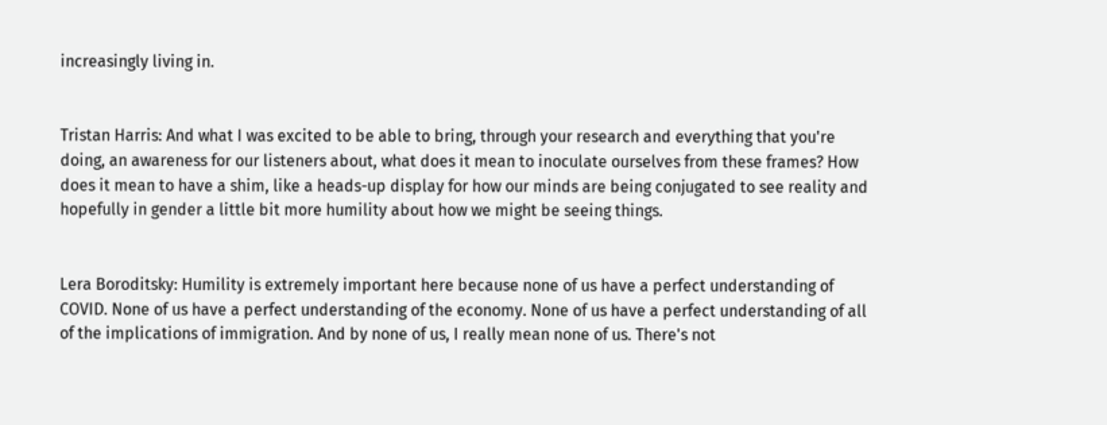increasingly living in.


Tristan Harris: And what I was excited to be able to bring, through your research and everything that you're doing, an awareness for our listeners about, what does it mean to inoculate ourselves from these frames? How does it mean to have a shim, like a heads-up display for how our minds are being conjugated to see reality and hopefully in gender a little bit more humility about how we might be seeing things.


Lera Boroditsky: Humility is extremely important here because none of us have a perfect understanding of COVID. None of us have a perfect understanding of the economy. None of us have a perfect understanding of all of the implications of immigration. And by none of us, I really mean none of us. There's not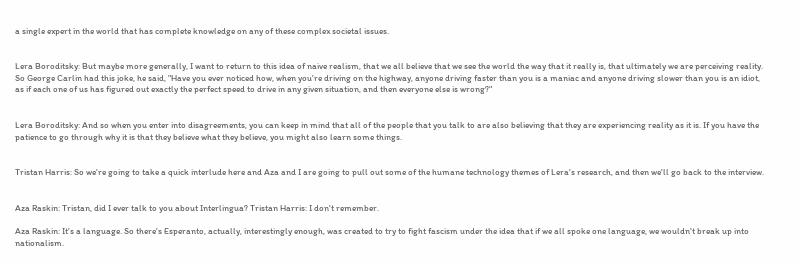a single expert in the world that has complete knowledge on any of these complex societal issues.


Lera Boroditsky: But maybe more generally, I want to return to this idea of naive realism, that we all believe that we see the world the way that it really is, that ultimately we are perceiving reality. So George Carlin had this joke, he said, "Have you ever noticed how, when you're driving on the highway, anyone driving faster than you is a maniac and anyone driving slower than you is an idiot, as if each one of us has figured out exactly the perfect speed to drive in any given situation, and then everyone else is wrong?"


Lera Boroditsky: And so when you enter into disagreements, you can keep in mind that all of the people that you talk to are also believing that they are experiencing reality as it is. If you have the patience to go through why it is that they believe what they believe, you might also learn some things.


Tristan Harris: So we're going to take a quick interlude here and Aza and I are going to pull out some of the humane technology themes of Lera's research, and then we'll go back to the interview.


Aza Raskin: Tristan, did I ever talk to you about Interlingua? Tristan Harris: I don't remember.

Aza Raskin: It's a language. So there's Esperanto, actually, interestingly enough, was created to try to fight fascism under the idea that if we all spoke one language, we wouldn't break up into nationalism.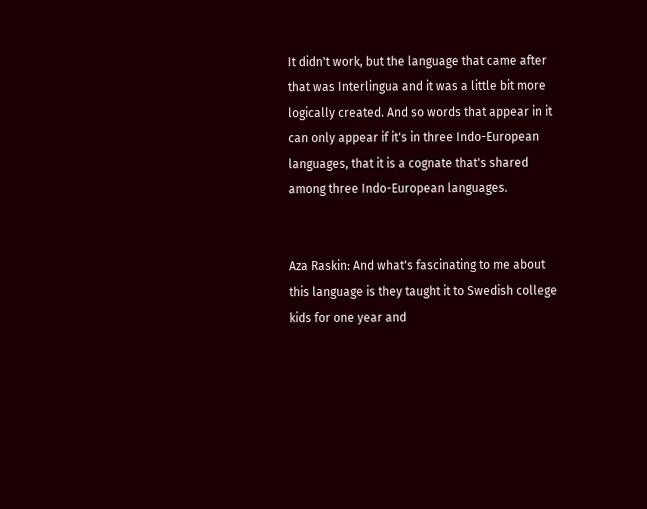It didn't work, but the language that came after that was Interlingua and it was a little bit more logically created. And so words that appear in it can only appear if it's in three Indo-European languages, that it is a cognate that's shared among three Indo-European languages.


Aza Raskin: And what's fascinating to me about this language is they taught it to Swedish college kids for one year and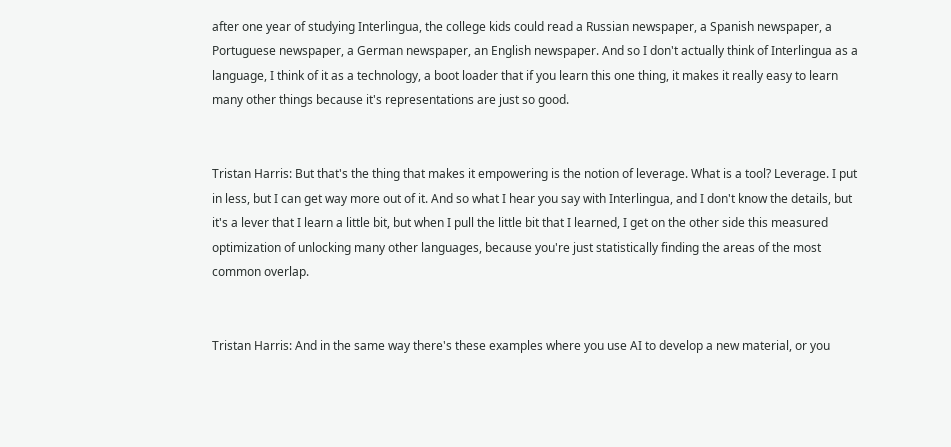after one year of studying Interlingua, the college kids could read a Russian newspaper, a Spanish newspaper, a Portuguese newspaper, a German newspaper, an English newspaper. And so I don't actually think of Interlingua as a language, I think of it as a technology, a boot loader that if you learn this one thing, it makes it really easy to learn many other things because it's representations are just so good.


Tristan Harris: But that's the thing that makes it empowering is the notion of leverage. What is a tool? Leverage. I put in less, but I can get way more out of it. And so what I hear you say with Interlingua, and I don't know the details, but it's a lever that I learn a little bit, but when I pull the little bit that I learned, I get on the other side this measured optimization of unlocking many other languages, because you're just statistically finding the areas of the most common overlap.


Tristan Harris: And in the same way there's these examples where you use AI to develop a new material, or you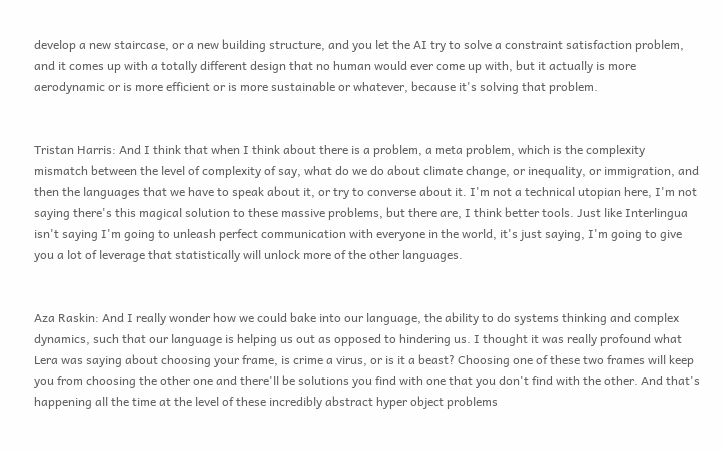develop a new staircase, or a new building structure, and you let the AI try to solve a constraint satisfaction problem, and it comes up with a totally different design that no human would ever come up with, but it actually is more aerodynamic or is more efficient or is more sustainable or whatever, because it's solving that problem.


Tristan Harris: And I think that when I think about there is a problem, a meta problem, which is the complexity mismatch between the level of complexity of say, what do we do about climate change, or inequality, or immigration, and then the languages that we have to speak about it, or try to converse about it. I'm not a technical utopian here, I'm not saying there's this magical solution to these massive problems, but there are, I think better tools. Just like Interlingua isn't saying I'm going to unleash perfect communication with everyone in the world, it's just saying, I'm going to give you a lot of leverage that statistically will unlock more of the other languages.


Aza Raskin: And I really wonder how we could bake into our language, the ability to do systems thinking and complex dynamics, such that our language is helping us out as opposed to hindering us. I thought it was really profound what Lera was saying about choosing your frame, is crime a virus, or is it a beast? Choosing one of these two frames will keep you from choosing the other one and there'll be solutions you find with one that you don't find with the other. And that's happening all the time at the level of these incredibly abstract hyper object problems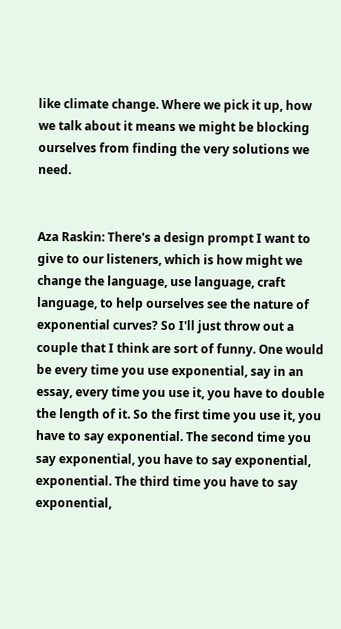like climate change. Where we pick it up, how we talk about it means we might be blocking ourselves from finding the very solutions we need.


Aza Raskin: There's a design prompt I want to give to our listeners, which is how might we change the language, use language, craft language, to help ourselves see the nature of exponential curves? So I'll just throw out a couple that I think are sort of funny. One would be every time you use exponential, say in an essay, every time you use it, you have to double the length of it. So the first time you use it, you have to say exponential. The second time you say exponential, you have to say exponential, exponential. The third time you have to say exponential,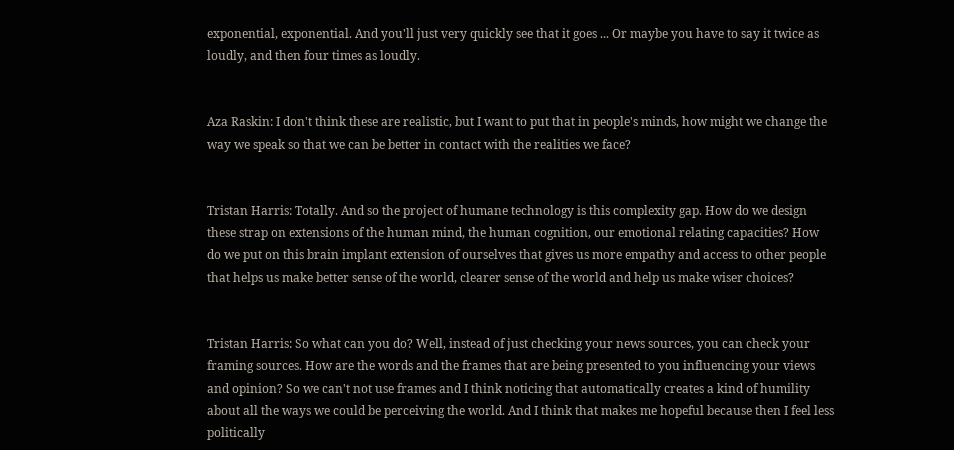exponential, exponential. And you'll just very quickly see that it goes ... Or maybe you have to say it twice as loudly, and then four times as loudly.


Aza Raskin: I don't think these are realistic, but I want to put that in people's minds, how might we change the way we speak so that we can be better in contact with the realities we face?


Tristan Harris: Totally. And so the project of humane technology is this complexity gap. How do we design these strap on extensions of the human mind, the human cognition, our emotional relating capacities? How do we put on this brain implant extension of ourselves that gives us more empathy and access to other people that helps us make better sense of the world, clearer sense of the world and help us make wiser choices?


Tristan Harris: So what can you do? Well, instead of just checking your news sources, you can check your framing sources. How are the words and the frames that are being presented to you influencing your views and opinion? So we can't not use frames and I think noticing that automatically creates a kind of humility about all the ways we could be perceiving the world. And I think that makes me hopeful because then I feel less politically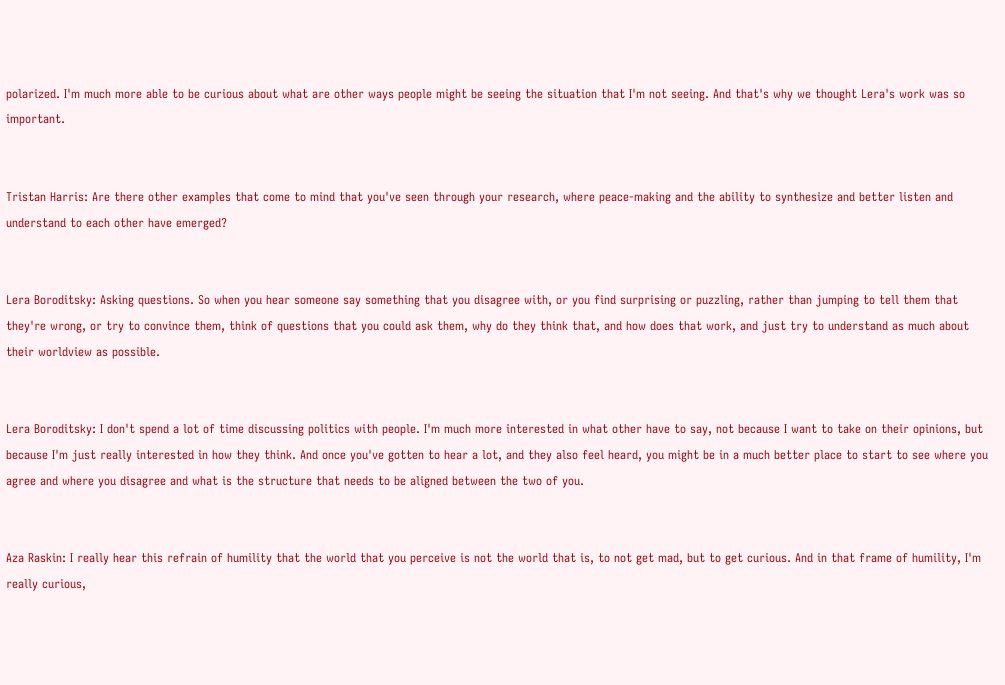polarized. I'm much more able to be curious about what are other ways people might be seeing the situation that I'm not seeing. And that's why we thought Lera's work was so important.


Tristan Harris: Are there other examples that come to mind that you've seen through your research, where peace-making and the ability to synthesize and better listen and understand to each other have emerged?


Lera Boroditsky: Asking questions. So when you hear someone say something that you disagree with, or you find surprising or puzzling, rather than jumping to tell them that they're wrong, or try to convince them, think of questions that you could ask them, why do they think that, and how does that work, and just try to understand as much about their worldview as possible.


Lera Boroditsky: I don't spend a lot of time discussing politics with people. I'm much more interested in what other have to say, not because I want to take on their opinions, but because I'm just really interested in how they think. And once you've gotten to hear a lot, and they also feel heard, you might be in a much better place to start to see where you agree and where you disagree and what is the structure that needs to be aligned between the two of you.


Aza Raskin: I really hear this refrain of humility that the world that you perceive is not the world that is, to not get mad, but to get curious. And in that frame of humility, I'm really curious,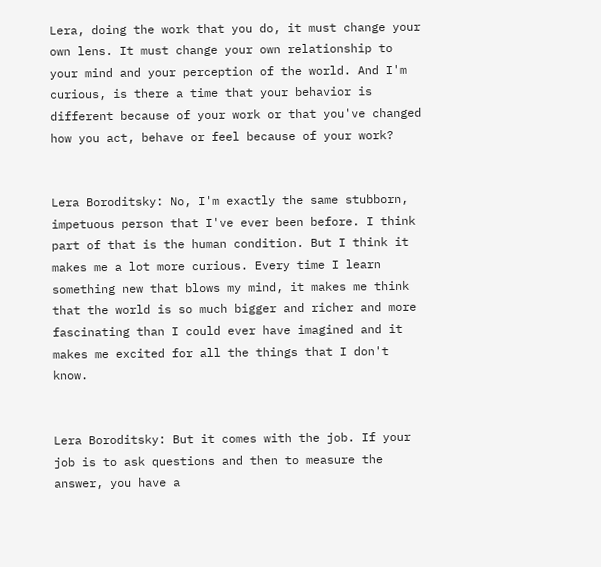Lera, doing the work that you do, it must change your own lens. It must change your own relationship to your mind and your perception of the world. And I'm curious, is there a time that your behavior is different because of your work or that you've changed how you act, behave or feel because of your work?


Lera Boroditsky: No, I'm exactly the same stubborn, impetuous person that I've ever been before. I think part of that is the human condition. But I think it makes me a lot more curious. Every time I learn something new that blows my mind, it makes me think that the world is so much bigger and richer and more fascinating than I could ever have imagined and it makes me excited for all the things that I don't know.


Lera Boroditsky: But it comes with the job. If your job is to ask questions and then to measure the answer, you have a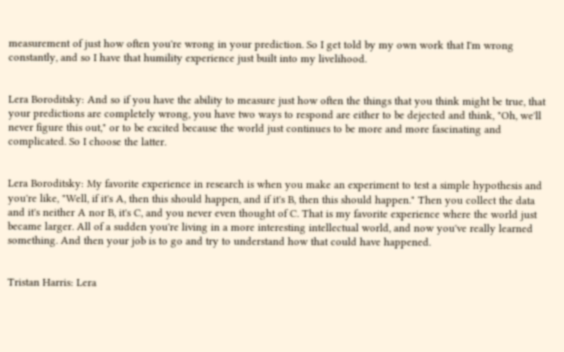measurement of just how often you're wrong in your prediction. So I get told by my own work that I'm wrong constantly, and so I have that humility experience just built into my livelihood.


Lera Boroditsky: And so if you have the ability to measure just how often the things that you think might be true, that your predictions are completely wrong, you have two ways to respond are either to be dejected and think, "Oh, we'll never figure this out," or to be excited because the world just continues to be more and more fascinating and complicated. So I choose the latter.


Lera Boroditsky: My favorite experience in research is when you make an experiment to test a simple hypothesis and you're like, "Well, if it's A, then this should happen, and if it's B, then this should happen." Then you collect the data and it's neither A nor B, it's C, and you never even thought of C. That is my favorite experience where the world just became larger. All of a sudden you're living in a more interesting intellectual world, and now you've really learned something. And then your job is to go and try to understand how that could have happened.


Tristan Harris: Lera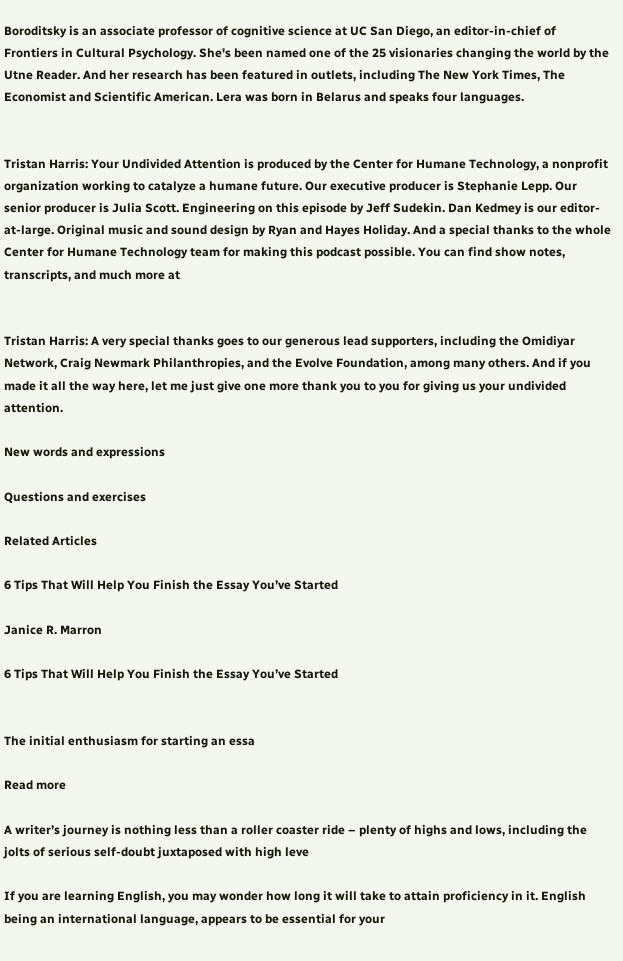Boroditsky is an associate professor of cognitive science at UC San Diego, an editor-in-chief of Frontiers in Cultural Psychology. She's been named one of the 25 visionaries changing the world by the Utne Reader. And her research has been featured in outlets, including The New York Times, The Economist and Scientific American. Lera was born in Belarus and speaks four languages.


Tristan Harris: Your Undivided Attention is produced by the Center for Humane Technology, a nonprofit organization working to catalyze a humane future. Our executive producer is Stephanie Lepp. Our senior producer is Julia Scott. Engineering on this episode by Jeff Sudekin. Dan Kedmey is our editor-at-large. Original music and sound design by Ryan and Hayes Holiday. And a special thanks to the whole Center for Humane Technology team for making this podcast possible. You can find show notes, transcripts, and much more at


Tristan Harris: A very special thanks goes to our generous lead supporters, including the Omidiyar Network, Craig Newmark Philanthropies, and the Evolve Foundation, among many others. And if you made it all the way here, let me just give one more thank you to you for giving us your undivided attention.

New words and expressions

Questions and exercises

Related Articles

6 Tips That Will Help You Finish the Essay You’ve Started

Janice R. Marron

6 Tips That Will Help You Finish the Essay You’ve Started


The initial enthusiasm for starting an essa

Read more

A writer’s journey is nothing less than a roller coaster ride – plenty of highs and lows, including the jolts of serious self-doubt juxtaposed with high leve

If you are learning English, you may wonder how long it will take to attain proficiency in it. English being an international language, appears to be essential for your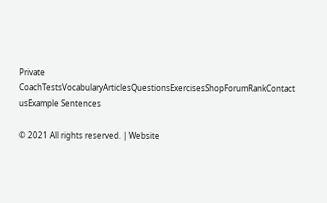Private CoachTestsVocabularyArticlesQuestionsExercisesShopForumRankContact usExample Sentences

© 2021 All rights reserved. | Website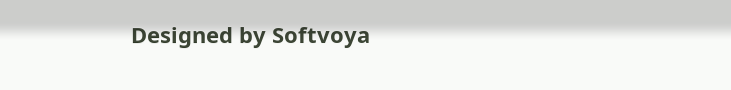Designed by Softvoya